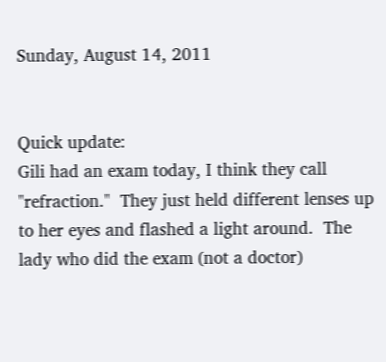Sunday, August 14, 2011


Quick update:
Gili had an exam today, I think they call "refraction."  They just held different lenses up to her eyes and flashed a light around.  The lady who did the exam (not a doctor)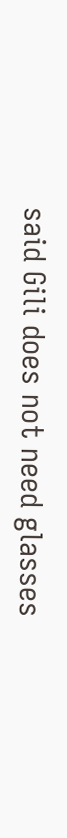said Gili does not need glasses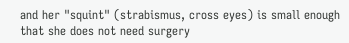and her "squint" (strabismus, cross eyes) is small enough that she does not need surgery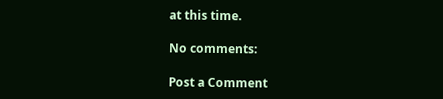at this time.

No comments:

Post a Comment